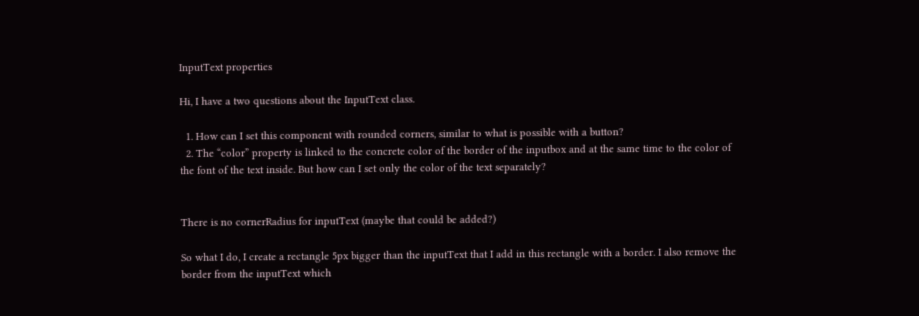InputText properties

Hi, I have a two questions about the InputText class.

  1. How can I set this component with rounded corners, similar to what is possible with a button?
  2. The “color” property is linked to the concrete color of the border of the inputbox and at the same time to the color of the font of the text inside. But how can I set only the color of the text separately?


There is no cornerRadius for inputText (maybe that could be added?)

So what I do, I create a rectangle 5px bigger than the inputText that I add in this rectangle with a border. I also remove the border from the inputText which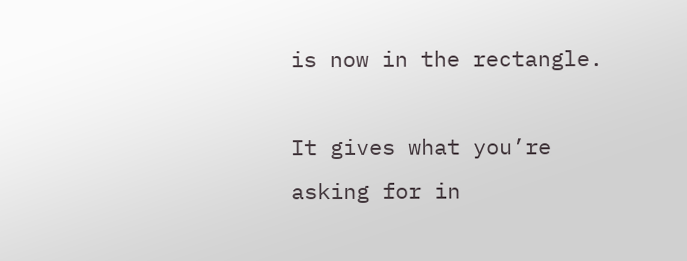is now in the rectangle.

It gives what you’re asking for in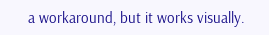a workaround, but it works visually.